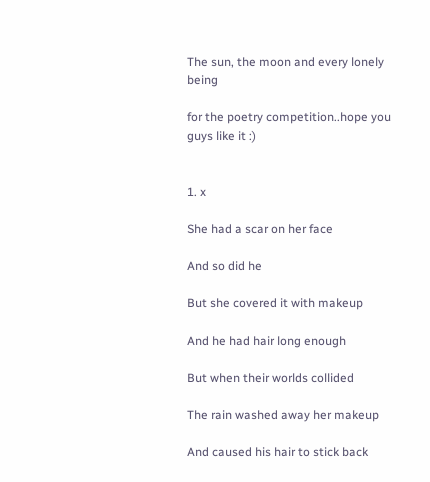The sun, the moon and every lonely being

for the poetry competition..hope you guys like it :)


1. x

She had a scar on her face

And so did he

But she covered it with makeup

And he had hair long enough

But when their worlds collided

The rain washed away her makeup

And caused his hair to stick back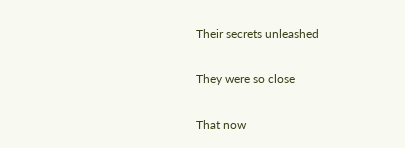Their secrets unleashed

They were so close

That now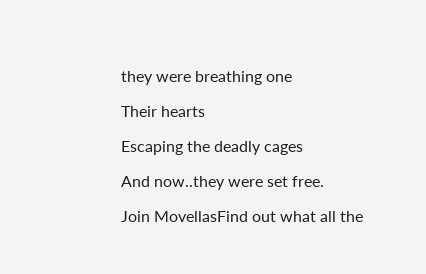they were breathing one

Their hearts

Escaping the deadly cages

And now..they were set free.

Join MovellasFind out what all the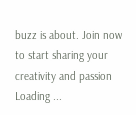buzz is about. Join now to start sharing your creativity and passion
Loading ...